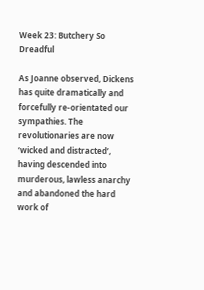Week 23: Butchery So Dreadful

As Joanne observed, Dickens has quite dramatically and forcefully re-orientated our sympathies. The revolutionaries are now ‘wicked and distracted’, having descended into murderous, lawless anarchy and abandoned the hard work of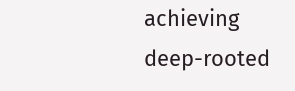achieving deep-rooted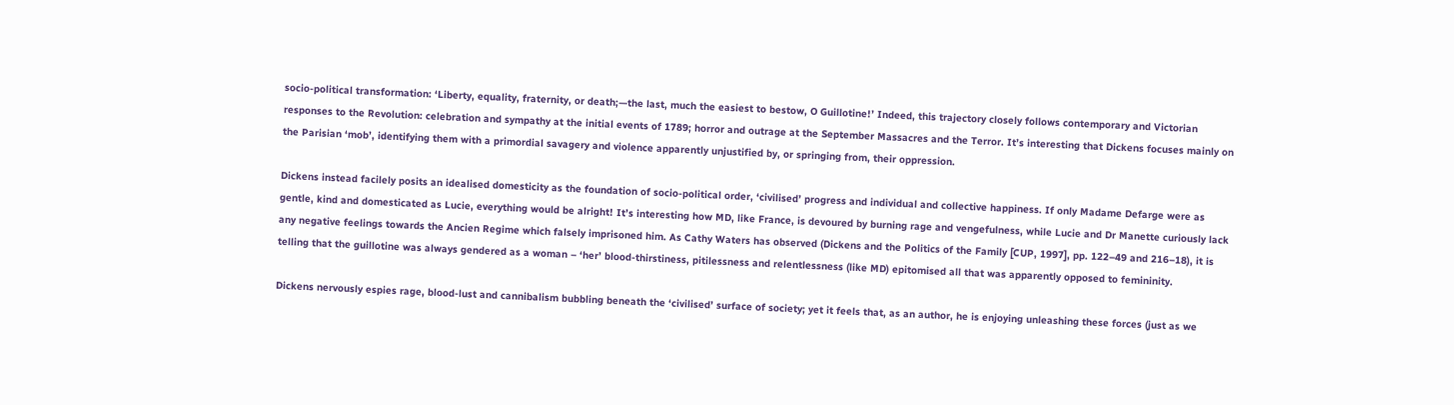socio-political transformation: ‘Liberty, equality, fraternity, or death;—the last, much the easiest to bestow, O Guillotine!’ Indeed, this trajectory closely follows contemporary and Victorian responses to the Revolution: celebration and sympathy at the initial events of 1789; horror and outrage at the September Massacres and the Terror. It’s interesting that Dickens focuses mainly on the Parisian ‘mob’, identifying them with a primordial savagery and violence apparently unjustified by, or springing from, their oppression.

Dickens instead facilely posits an idealised domesticity as the foundation of socio-political order, ‘civilised’ progress and individual and collective happiness. If only Madame Defarge were as gentle, kind and domesticated as Lucie, everything would be alright! It’s interesting how MD, like France, is devoured by burning rage and vengefulness, while Lucie and Dr Manette curiously lack any negative feelings towards the Ancien Regime which falsely imprisoned him. As Cathy Waters has observed (Dickens and the Politics of the Family [CUP, 1997], pp. 122–49 and 216–18), it is telling that the guillotine was always gendered as a woman – ‘her’ blood-thirstiness, pitilessness and relentlessness (like MD) epitomised all that was apparently opposed to femininity.

Dickens nervously espies rage, blood-lust and cannibalism bubbling beneath the ‘civilised’ surface of society; yet it feels that, as an author, he is enjoying unleashing these forces (just as we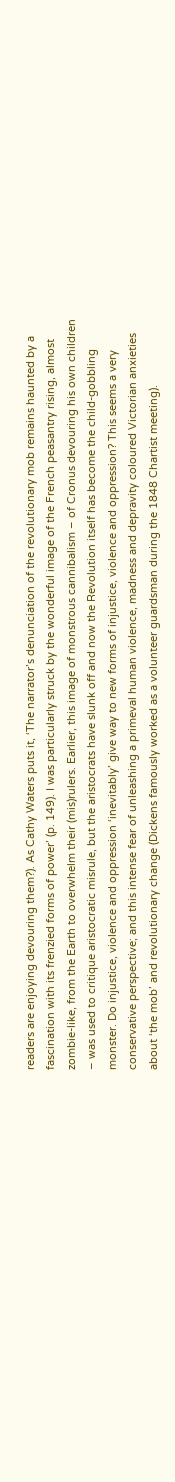readers are enjoying devouring them?). As Cathy Waters puts it, ‘The narrator’s denunciation of the revolutionary mob remains haunted by a fascination with its frenzied forms of power’ (p. 149). I was particularly struck by the wonderful image of the French peasantry rising, almost zombie-like, from the Earth to overwhelm their (mis)rulers. Earlier, this image of monstrous cannibalism – of Cronus devouring his own children – was used to critique aristocratic misrule, but the aristocrats have slunk off and now the Revolution itself has become the child-gobbling monster. Do injustice, violence and oppression ‘inevitably’ give way to new forms of injustice, violence and oppression? This seems a very conservative perspective; and this intense fear of unleashing a primeval human violence, madness and depravity coloured Victorian anxieties about ‘the mob’ and revolutionary change (Dickens famously worked as a volunteer guardsman during the 1848 Chartist meeting).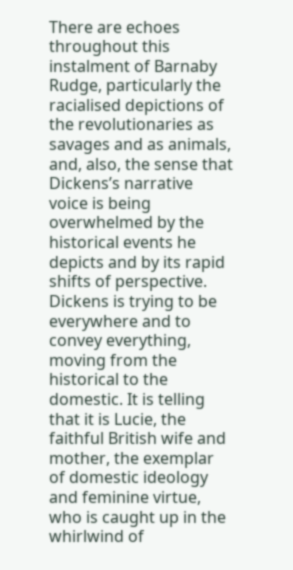There are echoes throughout this instalment of Barnaby Rudge, particularly the racialised depictions of the revolutionaries as savages and as animals, and, also, the sense that Dickens’s narrative voice is being overwhelmed by the historical events he depicts and by its rapid shifts of perspective. Dickens is trying to be everywhere and to convey everything, moving from the historical to the domestic. It is telling that it is Lucie, the faithful British wife and mother, the exemplar of domestic ideology and feminine virtue, who is caught up in the whirlwind of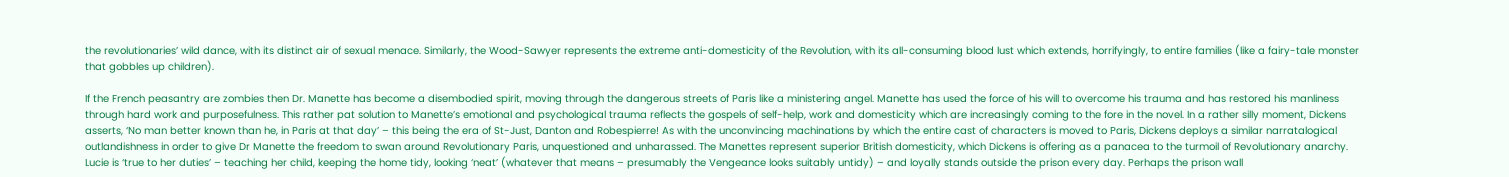the revolutionaries’ wild dance, with its distinct air of sexual menace. Similarly, the Wood-Sawyer represents the extreme anti-domesticity of the Revolution, with its all-consuming blood lust which extends, horrifyingly, to entire families (like a fairy-tale monster that gobbles up children).

If the French peasantry are zombies then Dr. Manette has become a disembodied spirit, moving through the dangerous streets of Paris like a ministering angel. Manette has used the force of his will to overcome his trauma and has restored his manliness through hard work and purposefulness. This rather pat solution to Manette’s emotional and psychological trauma reflects the gospels of self-help, work and domesticity which are increasingly coming to the fore in the novel. In a rather silly moment, Dickens asserts, ‘No man better known than he, in Paris at that day’ – this being the era of St-Just, Danton and Robespierre! As with the unconvincing machinations by which the entire cast of characters is moved to Paris, Dickens deploys a similar narratalogical outlandishness in order to give Dr Manette the freedom to swan around Revolutionary Paris, unquestioned and unharassed. The Manettes represent superior British domesticity, which Dickens is offering as a panacea to the turmoil of Revolutionary anarchy. Lucie is ‘true to her duties’ – teaching her child, keeping the home tidy, looking ‘neat’ (whatever that means – presumably the Vengeance looks suitably untidy) – and loyally stands outside the prison every day. Perhaps the prison wall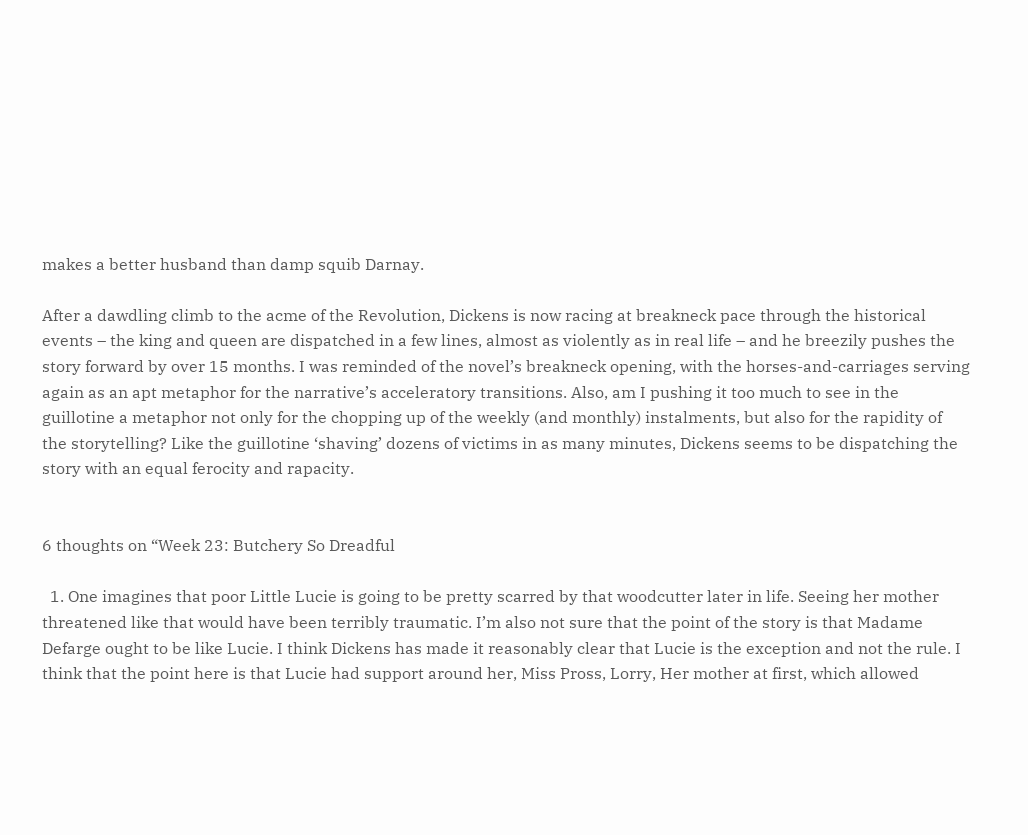makes a better husband than damp squib Darnay.

After a dawdling climb to the acme of the Revolution, Dickens is now racing at breakneck pace through the historical events – the king and queen are dispatched in a few lines, almost as violently as in real life – and he breezily pushes the story forward by over 15 months. I was reminded of the novel’s breakneck opening, with the horses-and-carriages serving again as an apt metaphor for the narrative’s acceleratory transitions. Also, am I pushing it too much to see in the guillotine a metaphor not only for the chopping up of the weekly (and monthly) instalments, but also for the rapidity of the storytelling? Like the guillotine ‘shaving’ dozens of victims in as many minutes, Dickens seems to be dispatching the story with an equal ferocity and rapacity.


6 thoughts on “Week 23: Butchery So Dreadful

  1. One imagines that poor Little Lucie is going to be pretty scarred by that woodcutter later in life. Seeing her mother threatened like that would have been terribly traumatic. I’m also not sure that the point of the story is that Madame Defarge ought to be like Lucie. I think Dickens has made it reasonably clear that Lucie is the exception and not the rule. I think that the point here is that Lucie had support around her, Miss Pross, Lorry, Her mother at first, which allowed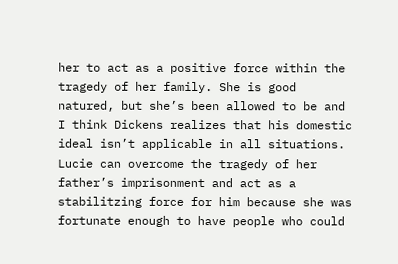her to act as a positive force within the tragedy of her family. She is good natured, but she’s been allowed to be and I think Dickens realizes that his domestic ideal isn’t applicable in all situations. Lucie can overcome the tragedy of her father’s imprisonment and act as a stabilitzing force for him because she was fortunate enough to have people who could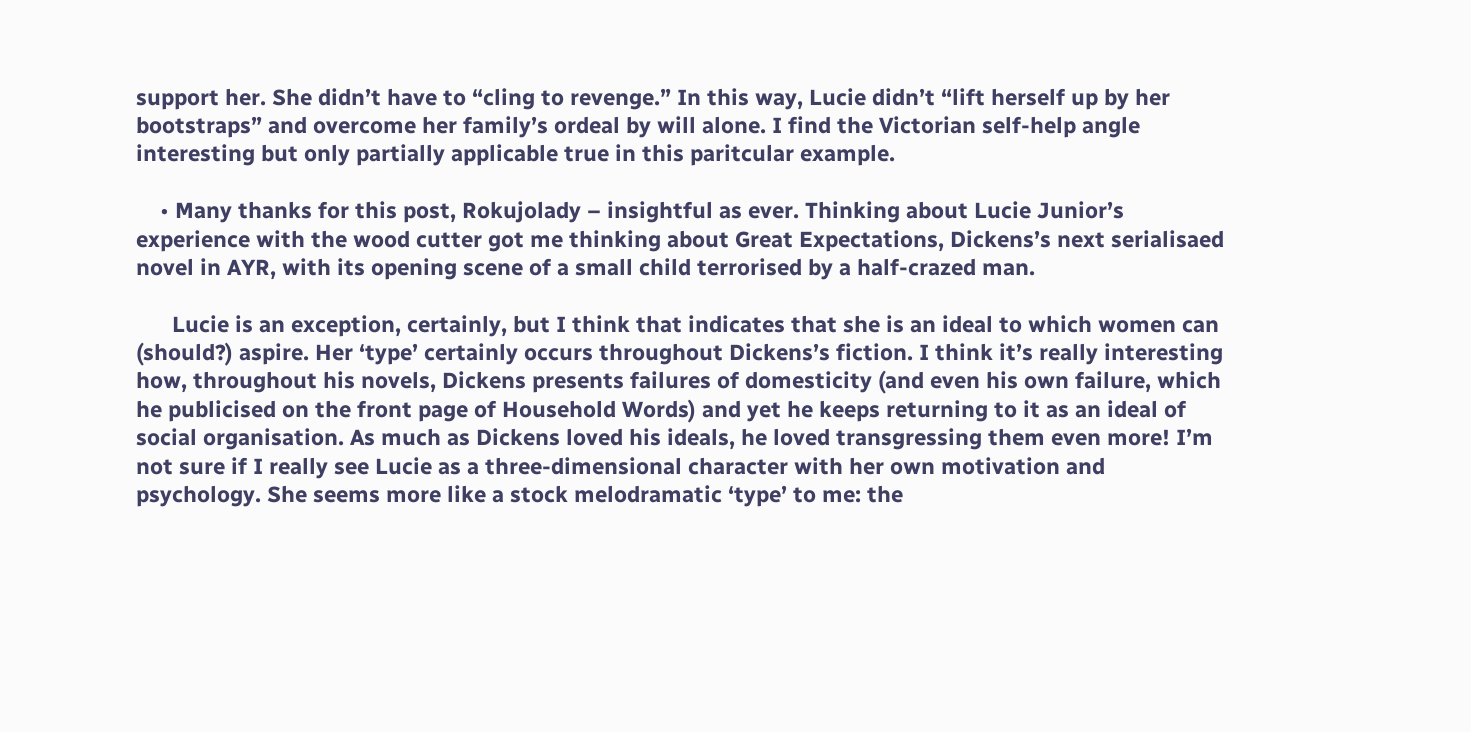support her. She didn’t have to “cling to revenge.” In this way, Lucie didn’t “lift herself up by her bootstraps” and overcome her family’s ordeal by will alone. I find the Victorian self-help angle interesting but only partially applicable true in this paritcular example.

    • Many thanks for this post, Rokujolady – insightful as ever. Thinking about Lucie Junior’s experience with the wood cutter got me thinking about Great Expectations, Dickens’s next serialisaed novel in AYR, with its opening scene of a small child terrorised by a half-crazed man.

      Lucie is an exception, certainly, but I think that indicates that she is an ideal to which women can (should?) aspire. Her ‘type’ certainly occurs throughout Dickens’s fiction. I think it’s really interesting how, throughout his novels, Dickens presents failures of domesticity (and even his own failure, which he publicised on the front page of Household Words) and yet he keeps returning to it as an ideal of social organisation. As much as Dickens loved his ideals, he loved transgressing them even more! I’m not sure if I really see Lucie as a three-dimensional character with her own motivation and psychology. She seems more like a stock melodramatic ‘type’ to me: the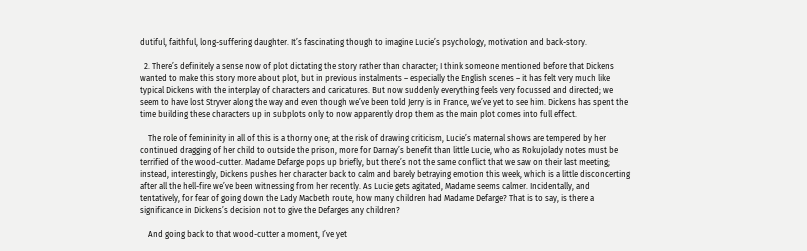dutiful, faithful, long-suffering daughter. It’s fascinating though to imagine Lucie’s psychology, motivation and back-story.

  2. There’s definitely a sense now of plot dictating the story rather than character; I think someone mentioned before that Dickens wanted to make this story more about plot, but in previous instalments – especially the English scenes – it has felt very much like typical Dickens with the interplay of characters and caricatures. But now suddenly everything feels very focussed and directed; we seem to have lost Stryver along the way and even though we’ve been told Jerry is in France, we’ve yet to see him. Dickens has spent the time building these characters up in subplots only to now apparently drop them as the main plot comes into full effect.

    The role of femininity in all of this is a thorny one; at the risk of drawing criticism, Lucie’s maternal shows are tempered by her continued dragging of her child to outside the prison, more for Darnay’s benefit than little Lucie, who as Rokujolady notes must be terrified of the wood-cutter. Madame Defarge pops up briefly, but there’s not the same conflict that we saw on their last meeting; instead, interestingly, Dickens pushes her character back to calm and barely betraying emotion this week, which is a little disconcerting after all the hell-fire we’ve been witnessing from her recently. As Lucie gets agitated, Madame seems calmer. Incidentally, and tentatively, for fear of going down the Lady Macbeth route, how many children had Madame Defarge? That is to say, is there a significance in Dickens’s decision not to give the Defarges any children?

    And going back to that wood-cutter a moment, I’ve yet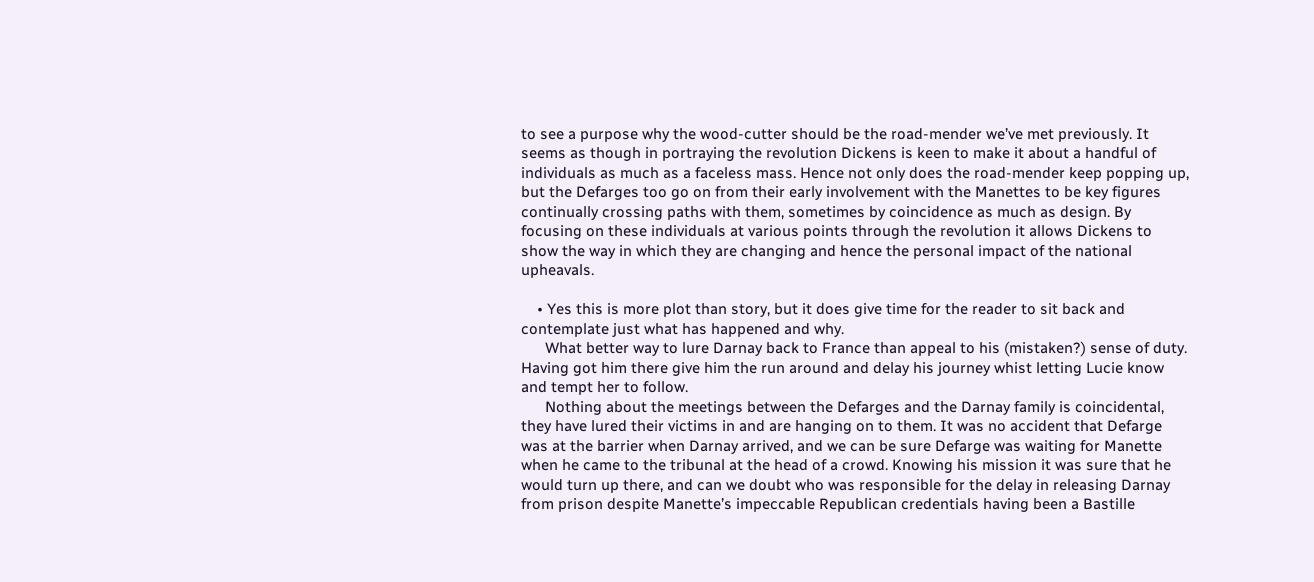to see a purpose why the wood-cutter should be the road-mender we’ve met previously. It seems as though in portraying the revolution Dickens is keen to make it about a handful of individuals as much as a faceless mass. Hence not only does the road-mender keep popping up, but the Defarges too go on from their early involvement with the Manettes to be key figures continually crossing paths with them, sometimes by coincidence as much as design. By focusing on these individuals at various points through the revolution it allows Dickens to show the way in which they are changing and hence the personal impact of the national upheavals.

    • Yes this is more plot than story, but it does give time for the reader to sit back and contemplate just what has happened and why.
      What better way to lure Darnay back to France than appeal to his (mistaken?) sense of duty. Having got him there give him the run around and delay his journey whist letting Lucie know and tempt her to follow.
      Nothing about the meetings between the Defarges and the Darnay family is coincidental, they have lured their victims in and are hanging on to them. It was no accident that Defarge was at the barrier when Darnay arrived, and we can be sure Defarge was waiting for Manette when he came to the tribunal at the head of a crowd. Knowing his mission it was sure that he would turn up there, and can we doubt who was responsible for the delay in releasing Darnay from prison despite Manette’s impeccable Republican credentials having been a Bastille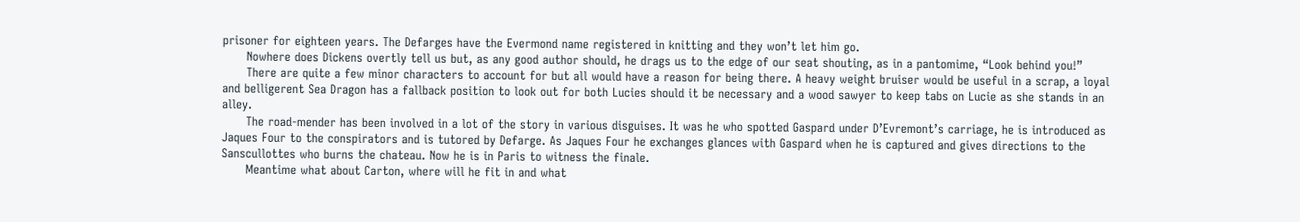prisoner for eighteen years. The Defarges have the Evermond name registered in knitting and they won’t let him go.
      Nowhere does Dickens overtly tell us but, as any good author should, he drags us to the edge of our seat shouting, as in a pantomime, “Look behind you!”
      There are quite a few minor characters to account for but all would have a reason for being there. A heavy weight bruiser would be useful in a scrap, a loyal and belligerent Sea Dragon has a fallback position to look out for both Lucies should it be necessary and a wood sawyer to keep tabs on Lucie as she stands in an alley.
      The road-mender has been involved in a lot of the story in various disguises. It was he who spotted Gaspard under D’Evremont’s carriage, he is introduced as Jaques Four to the conspirators and is tutored by Defarge. As Jaques Four he exchanges glances with Gaspard when he is captured and gives directions to the Sanscullottes who burns the chateau. Now he is in Paris to witness the finale.
      Meantime what about Carton, where will he fit in and what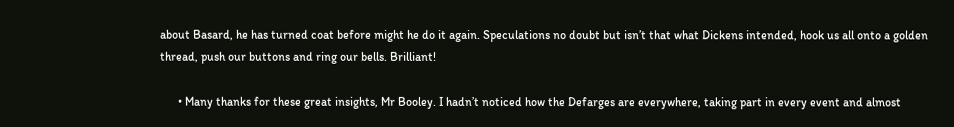about Basard, he has turned coat before might he do it again. Speculations no doubt but isn’t that what Dickens intended, hook us all onto a golden thread, push our buttons and ring our bells. Brilliant!

      • Many thanks for these great insights, Mr Booley. I hadn’t noticed how the Defarges are everywhere, taking part in every event and almost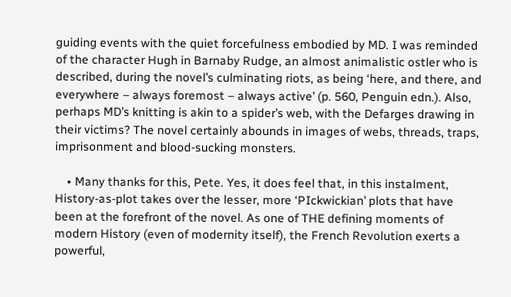guiding events with the quiet forcefulness embodied by MD. I was reminded of the character Hugh in Barnaby Rudge, an almost animalistic ostler who is described, during the novel’s culminating riots, as being ‘here, and there, and everywhere – always foremost – always active’ (p. 560, Penguin edn.). Also, perhaps MD’s knitting is akin to a spider’s web, with the Defarges drawing in their victims? The novel certainly abounds in images of webs, threads, traps, imprisonment and blood-sucking monsters.

    • Many thanks for this, Pete. Yes, it does feel that, in this instalment, History-as-plot takes over the lesser, more ‘PIckwickian’ plots that have been at the forefront of the novel. As one of THE defining moments of modern History (even of modernity itself), the French Revolution exerts a powerful,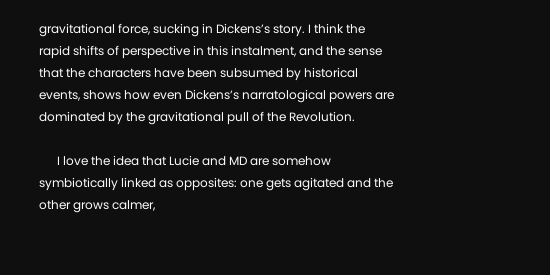gravitational force, sucking in Dickens’s story. I think the rapid shifts of perspective in this instalment, and the sense that the characters have been subsumed by historical events, shows how even Dickens’s narratological powers are dominated by the gravitational pull of the Revolution.

      I love the idea that Lucie and MD are somehow symbiotically linked as opposites: one gets agitated and the other grows calmer,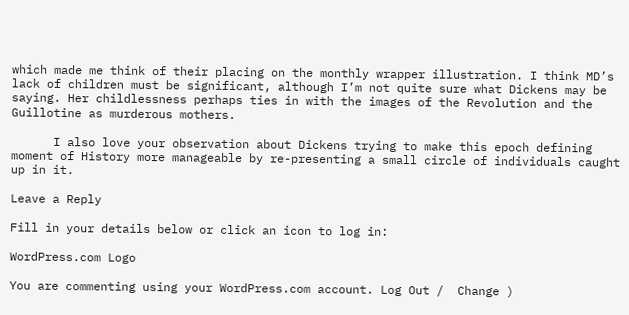which made me think of their placing on the monthly wrapper illustration. I think MD’s lack of children must be significant, although I’m not quite sure what Dickens may be saying. Her childlessness perhaps ties in with the images of the Revolution and the Guillotine as murderous mothers.

      I also love your observation about Dickens trying to make this epoch defining moment of History more manageable by re-presenting a small circle of individuals caught up in it.

Leave a Reply

Fill in your details below or click an icon to log in:

WordPress.com Logo

You are commenting using your WordPress.com account. Log Out /  Change )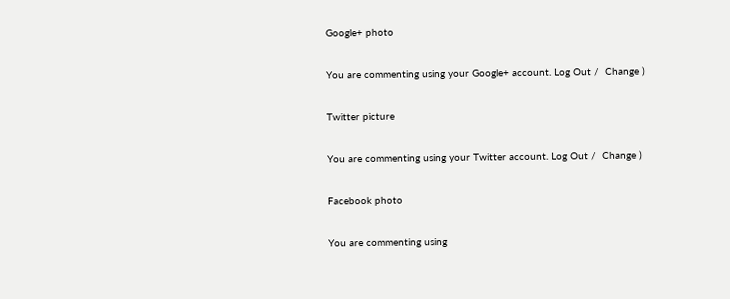Google+ photo

You are commenting using your Google+ account. Log Out /  Change )

Twitter picture

You are commenting using your Twitter account. Log Out /  Change )

Facebook photo

You are commenting using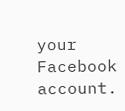your Facebook account.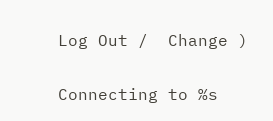Log Out /  Change )

Connecting to %s